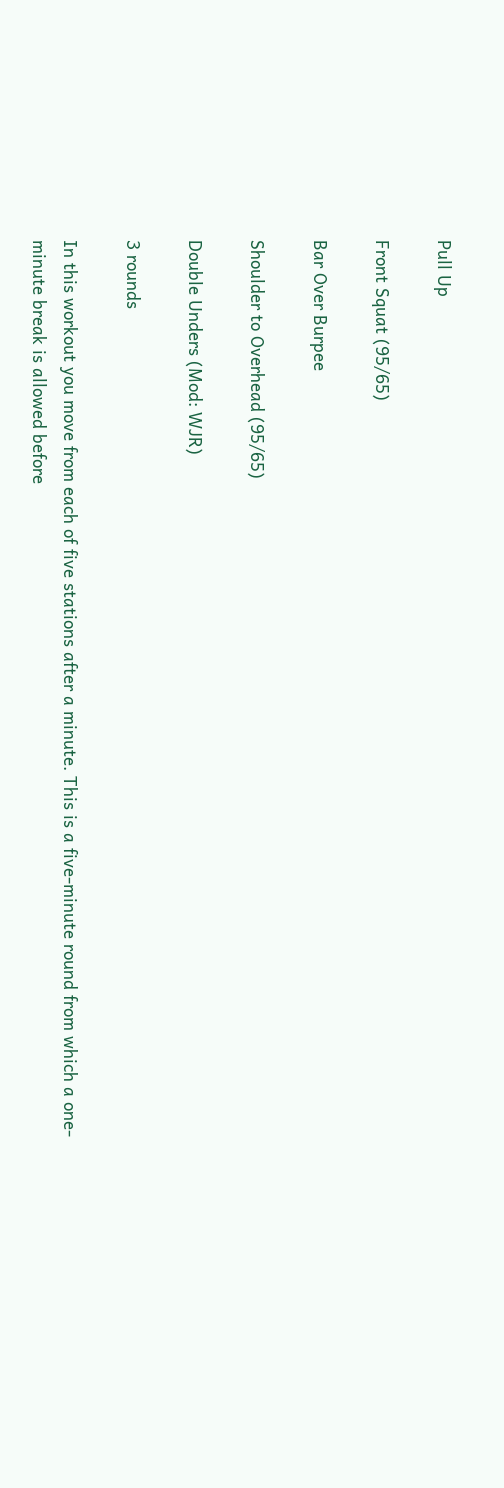Pull Up

Front Squat (95/65)

Bar Over Burpee

Shoulder to Overhead (95/65)

Double Unders (Mod: WJR)

3 rounds

In this workout you move from each of five stations after a minute. This is a five-minute round from which a one-minute break is allowed before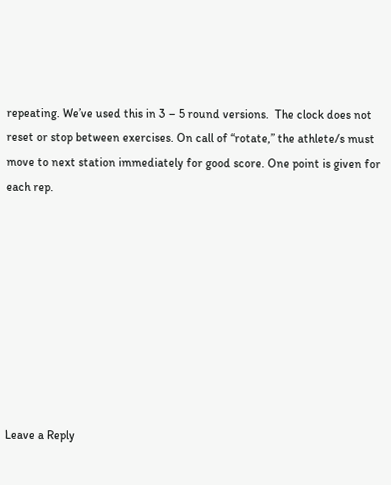repeating. We’ve used this in 3 – 5 round versions.  The clock does not reset or stop between exercises. On call of “rotate,” the athlete/s must move to next station immediately for good score. One point is given for each rep.









Leave a Reply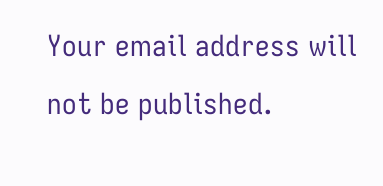Your email address will not be published.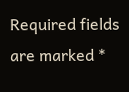Required fields are marked *